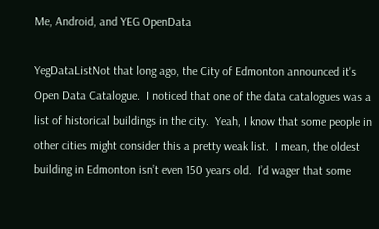Me, Android, and YEG OpenData

YegDataListNot that long ago, the City of Edmonton announced it's Open Data Catalogue.  I noticed that one of the data catalogues was a list of historical buildings in the city.  Yeah, I know that some people in other cities might consider this a pretty weak list.  I mean, the oldest building in Edmonton isn’t even 150 years old.  I’d wager that some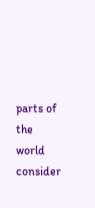parts of the world consider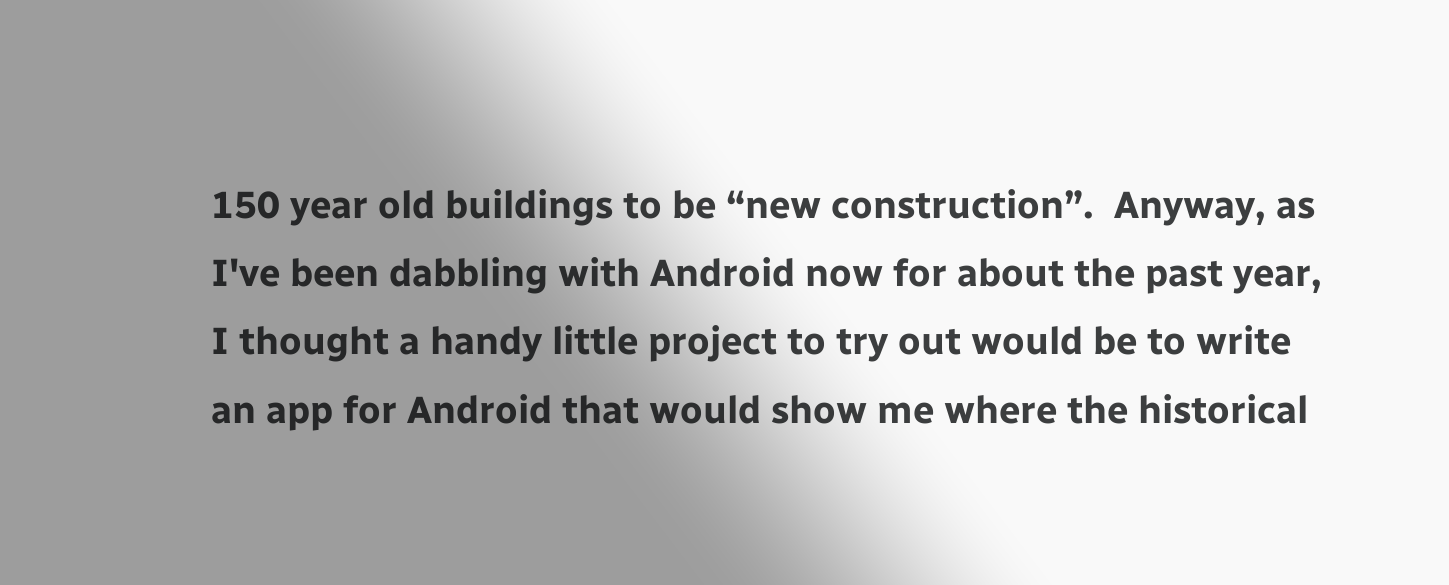150 year old buildings to be “new construction”.  Anyway, as I've been dabbling with Android now for about the past year, I thought a handy little project to try out would be to write an app for Android that would show me where the historical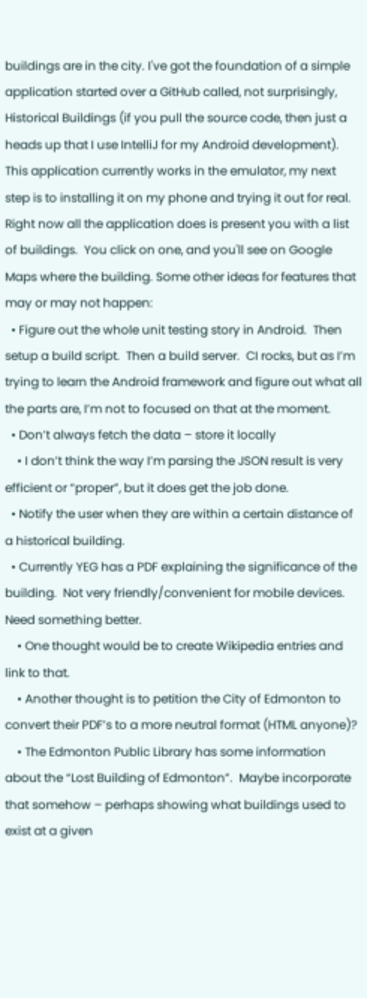buildings are in the city. I've got the foundation of a simple application started over a GitHub called, not surprisingly, Historical Buildings (if you pull the source code, then just a heads up that I use IntelliJ for my Android development).  This application currently works in the emulator, my next step is to installing it on my phone and trying it out for real.  Right now all the application does is present you with a list of buildings.  You click on one, and you'll see on Google Maps where the building. Some other ideas for features that may or may not happen:
  • Figure out the whole unit testing story in Android.  Then setup a build script.  Then a build server.  CI rocks, but as I’m trying to learn the Android framework and figure out what all the parts are, I’m not to focused on that at the moment.
  • Don’t always fetch the data – store it locally
    • I don’t think the way I’m parsing the JSON result is very efficient or “proper”, but it does get the job done.
  • Notify the user when they are within a certain distance of a historical building.
  • Currently YEG has a PDF explaining the significance of the building.  Not very friendly/convenient for mobile devices.  Need something better.
    • One thought would be to create Wikipedia entries and link to that.
    • Another thought is to petition the City of Edmonton to convert their PDF’s to a more neutral format (HTML anyone)?
    • The Edmonton Public Library has some information about the “Lost Building of Edmonton”.  Maybe incorporate that somehow – perhaps showing what buildings used to exist at a given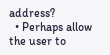address?
  • Perhaps allow the user to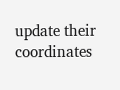update their coordinates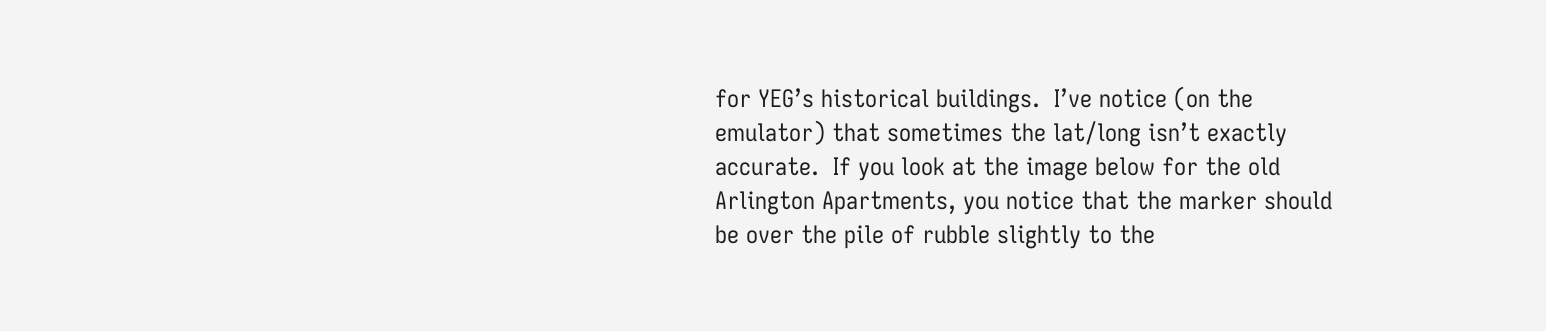for YEG’s historical buildings.  I’ve notice (on the emulator) that sometimes the lat/long isn’t exactly accurate.  If you look at the image below for the old Arlington Apartments, you notice that the marker should be over the pile of rubble slightly to the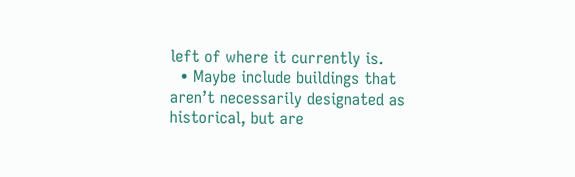left of where it currently is.
  • Maybe include buildings that aren’t necessarily designated as historical, but are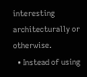interesting architecturally or otherwise.
  • Instead of using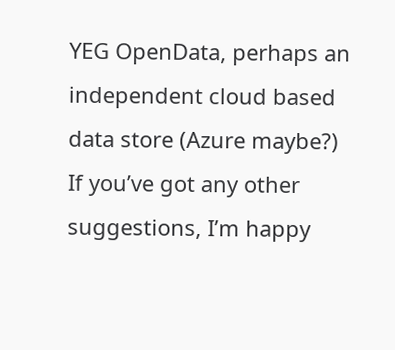YEG OpenData, perhaps an independent cloud based data store (Azure maybe?)
If you’ve got any other suggestions, I’m happy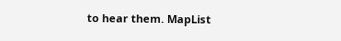to hear them. MapList